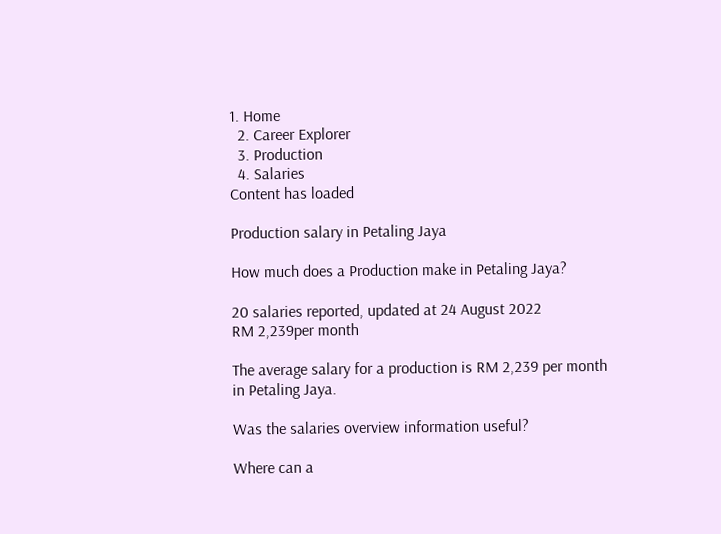1. Home
  2. Career Explorer
  3. Production
  4. Salaries
Content has loaded

Production salary in Petaling Jaya

How much does a Production make in Petaling Jaya?

20 salaries reported, updated at 24 August 2022
RM 2,239per month

The average salary for a production is RM 2,239 per month in Petaling Jaya.

Was the salaries overview information useful?

Where can a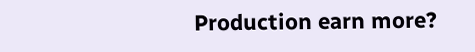Production earn more?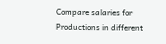Compare salaries for Productions in different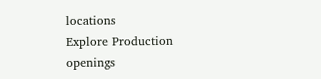locations
Explore Production openings